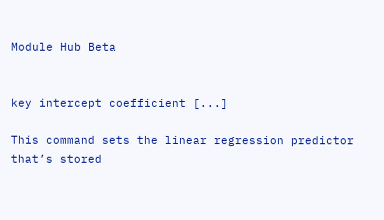Module Hub Beta


key intercept coefficient [...]

This command sets the linear regression predictor that’s stored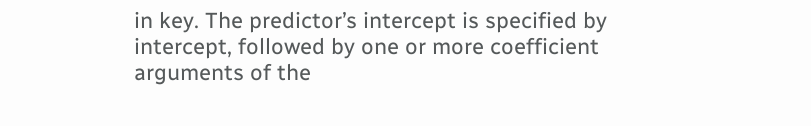in key. The predictor’s intercept is specified by intercept, followed by one or more coefficient arguments of the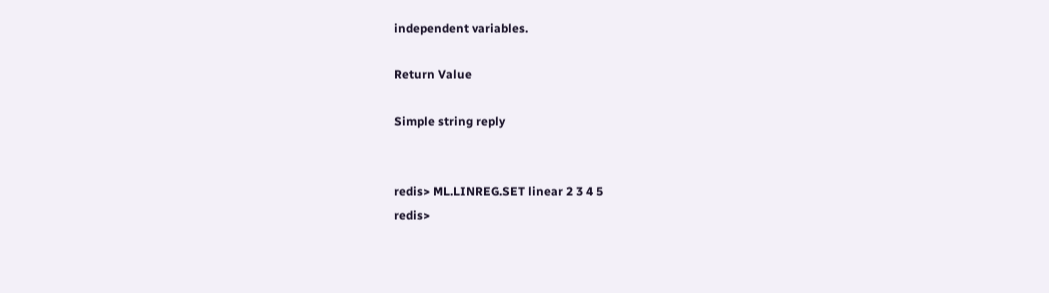independent variables.

Return Value

Simple string reply


redis> ML.LINREG.SET linear 2 3 4 5
redis>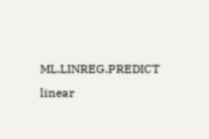ML.LINREG.PREDICT linear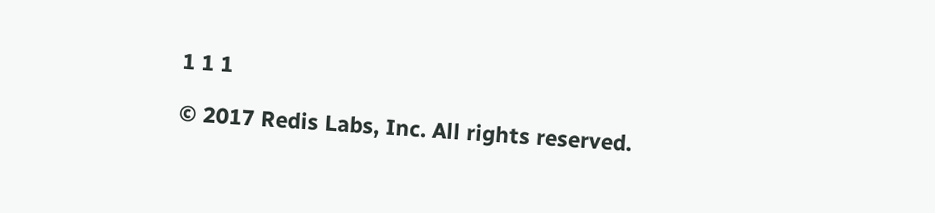1 1 1

© 2017 Redis Labs, Inc. All rights reserved.